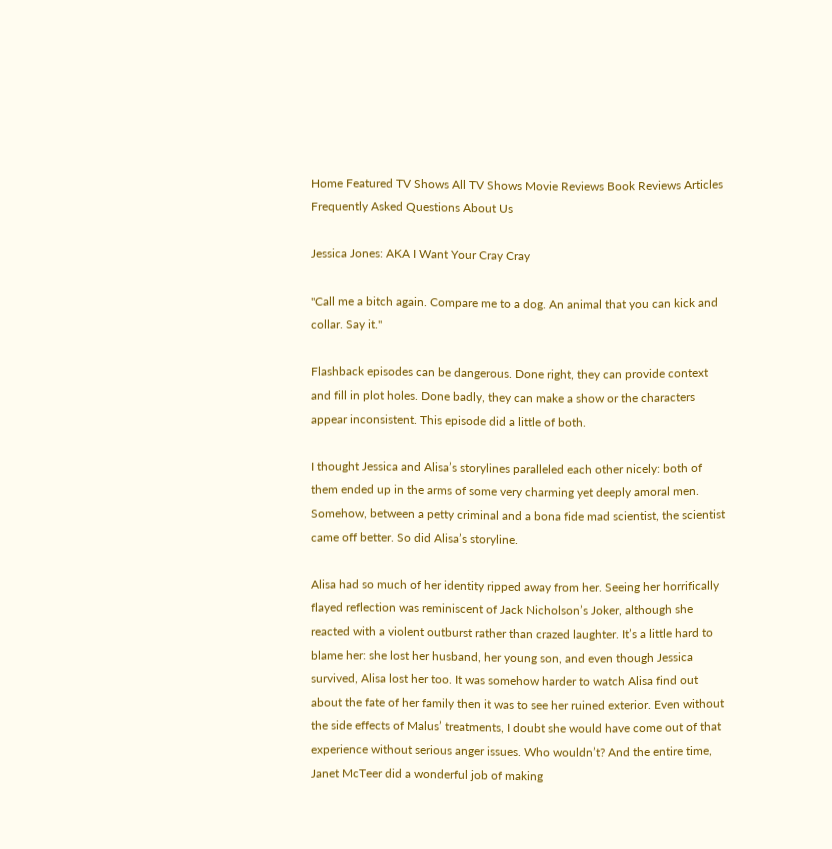Home Featured TV Shows All TV Shows Movie Reviews Book Reviews Articles Frequently Asked Questions About Us

Jessica Jones: AKA I Want Your Cray Cray

"Call me a bitch again. Compare me to a dog. An animal that you can kick and collar. Say it."

Flashback episodes can be dangerous. Done right, they can provide context and fill in plot holes. Done badly, they can make a show or the characters appear inconsistent. This episode did a little of both.

I thought Jessica and Alisa’s storylines paralleled each other nicely: both of them ended up in the arms of some very charming yet deeply amoral men. Somehow, between a petty criminal and a bona fide mad scientist, the scientist came off better. So did Alisa’s storyline.

Alisa had so much of her identity ripped away from her. Seeing her horrifically flayed reflection was reminiscent of Jack Nicholson’s Joker, although she reacted with a violent outburst rather than crazed laughter. It’s a little hard to blame her: she lost her husband, her young son, and even though Jessica survived, Alisa lost her too. It was somehow harder to watch Alisa find out about the fate of her family then it was to see her ruined exterior. Even without the side effects of Malus’ treatments, I doubt she would have come out of that experience without serious anger issues. Who wouldn’t? And the entire time, Janet McTeer did a wonderful job of making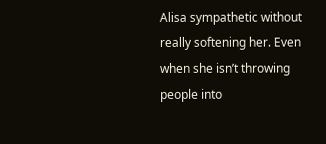Alisa sympathetic without really softening her. Even when she isn’t throwing people into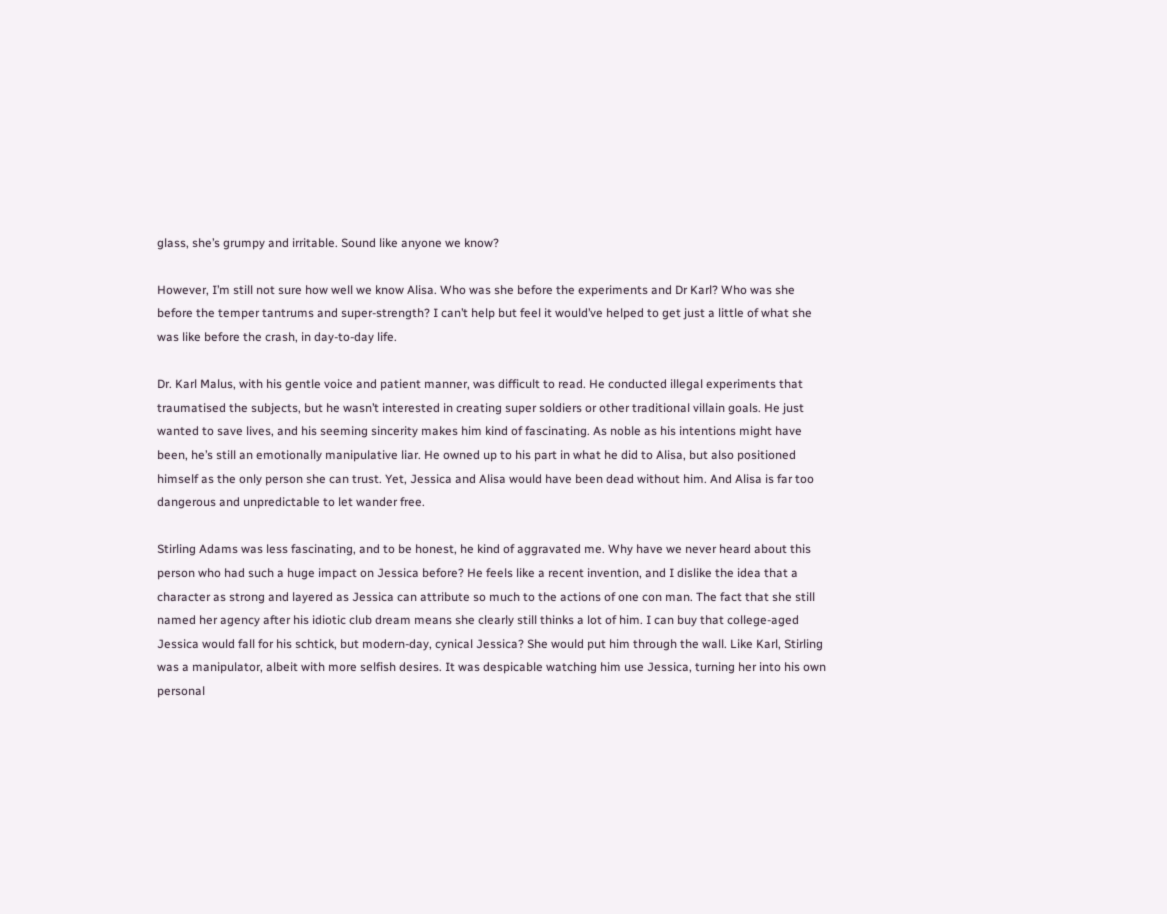glass, she’s grumpy and irritable. Sound like anyone we know?

However, I’m still not sure how well we know Alisa. Who was she before the experiments and Dr Karl? Who was she before the temper tantrums and super-strength? I can’t help but feel it would’ve helped to get just a little of what she was like before the crash, in day-to-day life.

Dr. Karl Malus, with his gentle voice and patient manner, was difficult to read. He conducted illegal experiments that traumatised the subjects, but he wasn’t interested in creating super soldiers or other traditional villain goals. He just wanted to save lives, and his seeming sincerity makes him kind of fascinating. As noble as his intentions might have been, he’s still an emotionally manipulative liar. He owned up to his part in what he did to Alisa, but also positioned himself as the only person she can trust. Yet, Jessica and Alisa would have been dead without him. And Alisa is far too dangerous and unpredictable to let wander free.

Stirling Adams was less fascinating, and to be honest, he kind of aggravated me. Why have we never heard about this person who had such a huge impact on Jessica before? He feels like a recent invention, and I dislike the idea that a character as strong and layered as Jessica can attribute so much to the actions of one con man. The fact that she still named her agency after his idiotic club dream means she clearly still thinks a lot of him. I can buy that college-aged Jessica would fall for his schtick, but modern-day, cynical Jessica? She would put him through the wall. Like Karl, Stirling was a manipulator, albeit with more selfish desires. It was despicable watching him use Jessica, turning her into his own personal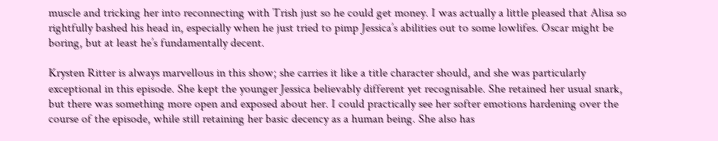muscle and tricking her into reconnecting with Trish just so he could get money. I was actually a little pleased that Alisa so rightfully bashed his head in, especially when he just tried to pimp Jessica’s abilities out to some lowlifes. Oscar might be boring, but at least he’s fundamentally decent.

Krysten Ritter is always marvellous in this show; she carries it like a title character should, and she was particularly exceptional in this episode. She kept the younger Jessica believably different yet recognisable. She retained her usual snark, but there was something more open and exposed about her. I could practically see her softer emotions hardening over the course of the episode, while still retaining her basic decency as a human being. She also has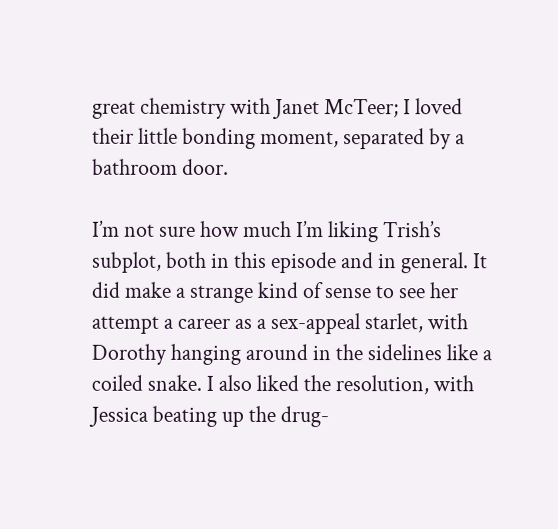great chemistry with Janet McTeer; I loved their little bonding moment, separated by a bathroom door.

I’m not sure how much I’m liking Trish’s subplot, both in this episode and in general. It did make a strange kind of sense to see her attempt a career as a sex-appeal starlet, with Dorothy hanging around in the sidelines like a coiled snake. I also liked the resolution, with Jessica beating up the drug-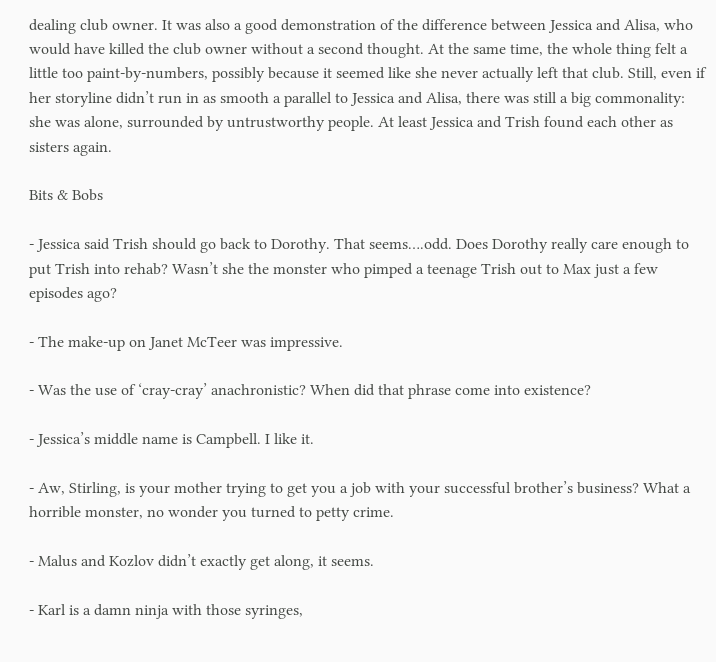dealing club owner. It was also a good demonstration of the difference between Jessica and Alisa, who would have killed the club owner without a second thought. At the same time, the whole thing felt a little too paint-by-numbers, possibly because it seemed like she never actually left that club. Still, even if her storyline didn’t run in as smooth a parallel to Jessica and Alisa, there was still a big commonality: she was alone, surrounded by untrustworthy people. At least Jessica and Trish found each other as sisters again.

Bits & Bobs

- Jessica said Trish should go back to Dorothy. That seems….odd. Does Dorothy really care enough to put Trish into rehab? Wasn’t she the monster who pimped a teenage Trish out to Max just a few episodes ago?

- The make-up on Janet McTeer was impressive.

- Was the use of ‘cray-cray’ anachronistic? When did that phrase come into existence?

- Jessica’s middle name is Campbell. I like it.

- Aw, Stirling, is your mother trying to get you a job with your successful brother’s business? What a horrible monster, no wonder you turned to petty crime.

- Malus and Kozlov didn’t exactly get along, it seems.

- Karl is a damn ninja with those syringes,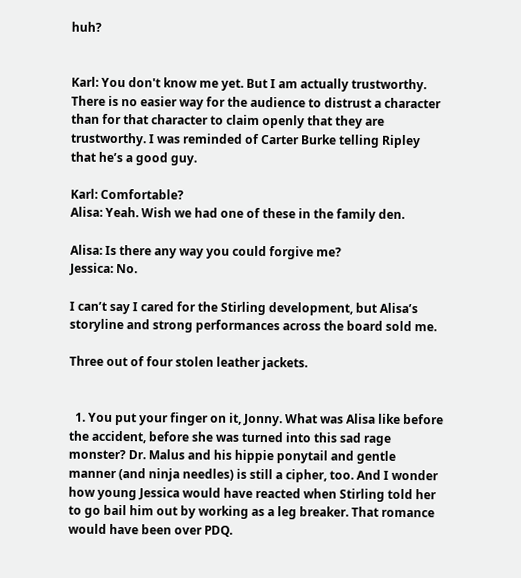huh?


Karl: You don't know me yet. But I am actually trustworthy.
There is no easier way for the audience to distrust a character than for that character to claim openly that they are trustworthy. I was reminded of Carter Burke telling Ripley that he’s a good guy.

Karl: Comfortable?
Alisa: Yeah. Wish we had one of these in the family den.

Alisa: Is there any way you could forgive me?
Jessica: No.

I can’t say I cared for the Stirling development, but Alisa’s storyline and strong performances across the board sold me.

Three out of four stolen leather jackets.


  1. You put your finger on it, Jonny. What was Alisa like before the accident, before she was turned into this sad rage monster? Dr. Malus and his hippie ponytail and gentle manner (and ninja needles) is still a cipher, too. And I wonder how young Jessica would have reacted when Stirling told her to go bail him out by working as a leg breaker. That romance would have been over PDQ.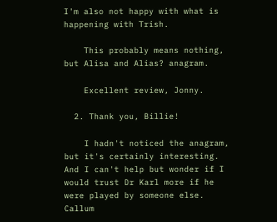I'm also not happy with what is happening with Trish.

    This probably means nothing, but Alisa and Alias? anagram.

    Excellent review, Jonny.

  2. Thank you, Billie!

    I hadn't noticed the anagram, but it's certainly interesting. And I can't help but wonder if I would trust Dr Karl more if he were played by someone else. Callum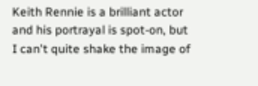Keith Rennie is a brilliant actor and his portrayal is spot-on, but I can't quite shake the image of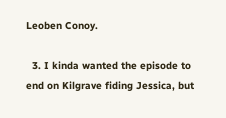Leoben Conoy.

  3. I kinda wanted the episode to end on Kilgrave fiding Jessica, but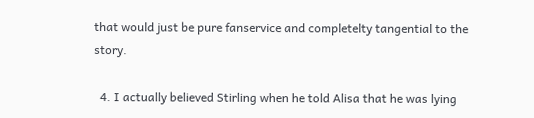that would just be pure fanservice and completelty tangential to the story.

  4. I actually believed Stirling when he told Alisa that he was lying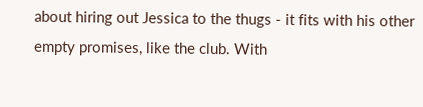about hiring out Jessica to the thugs - it fits with his other empty promises, like the club. With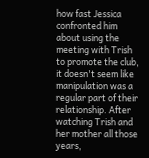how fast Jessica confronted him about using the meeting with Trish to promote the club, it doesn't seem like manipulation was a regular part of their relationship. After watching Trish and her mother all those years,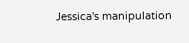Jessica's manipulation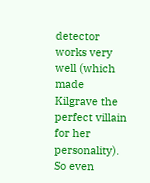detector works very well (which made Kilgrave the perfect villain for her personality). So even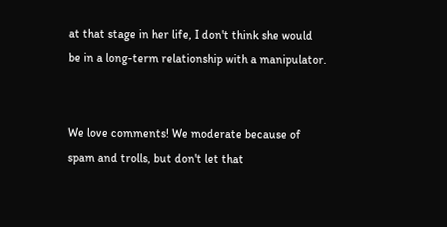at that stage in her life, I don't think she would be in a long-term relationship with a manipulator.


We love comments! We moderate because of spam and trolls, but don't let that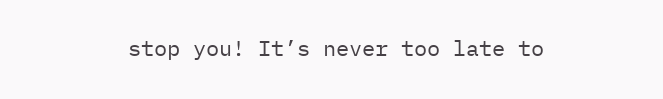stop you! It’s never too late to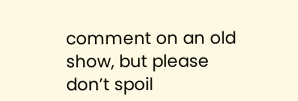comment on an old show, but please don’t spoil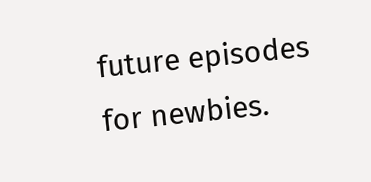future episodes for newbies.